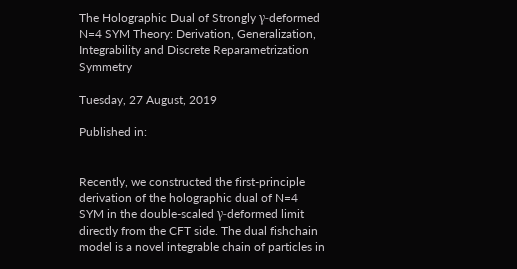The Holographic Dual of Strongly γ-deformed N=4 SYM Theory: Derivation, Generalization, Integrability and Discrete Reparametrization Symmetry

Tuesday, 27 August, 2019

Published in:


Recently, we constructed the first-principle derivation of the holographic dual of N=4 SYM in the double-scaled γ-deformed limit directly from the CFT side. The dual fishchain model is a novel integrable chain of particles in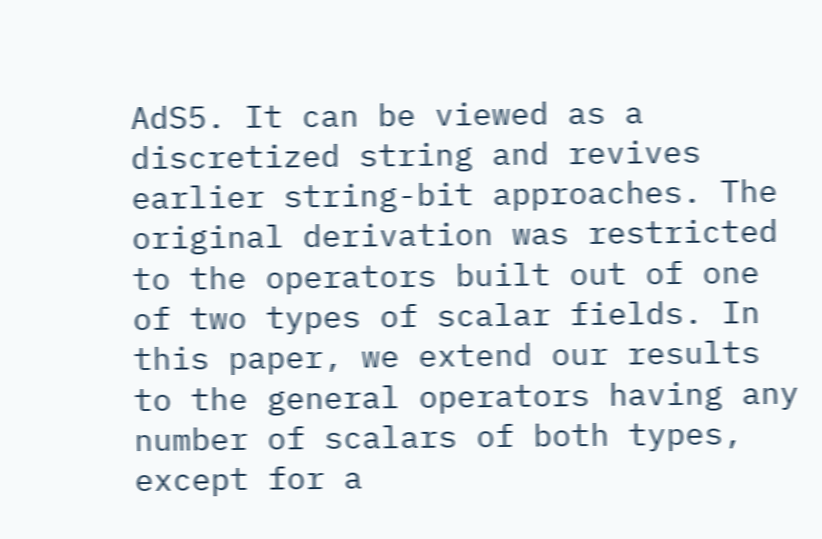AdS5. It can be viewed as a discretized string and revives earlier string-bit approaches. The original derivation was restricted to the operators built out of one of two types of scalar fields. In this paper, we extend our results to the general operators having any number of scalars of both types, except for a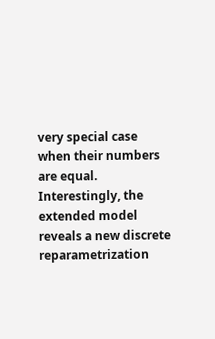very special case when their numbers are equal. Interestingly, the extended model reveals a new discrete reparametrization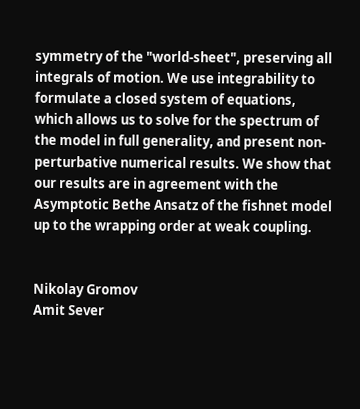symmetry of the "world-sheet", preserving all integrals of motion. We use integrability to formulate a closed system of equations, which allows us to solve for the spectrum of the model in full generality, and present non-perturbative numerical results. We show that our results are in agreement with the Asymptotic Bethe Ansatz of the fishnet model up to the wrapping order at weak coupling.


Nikolay Gromov
Amit Sever